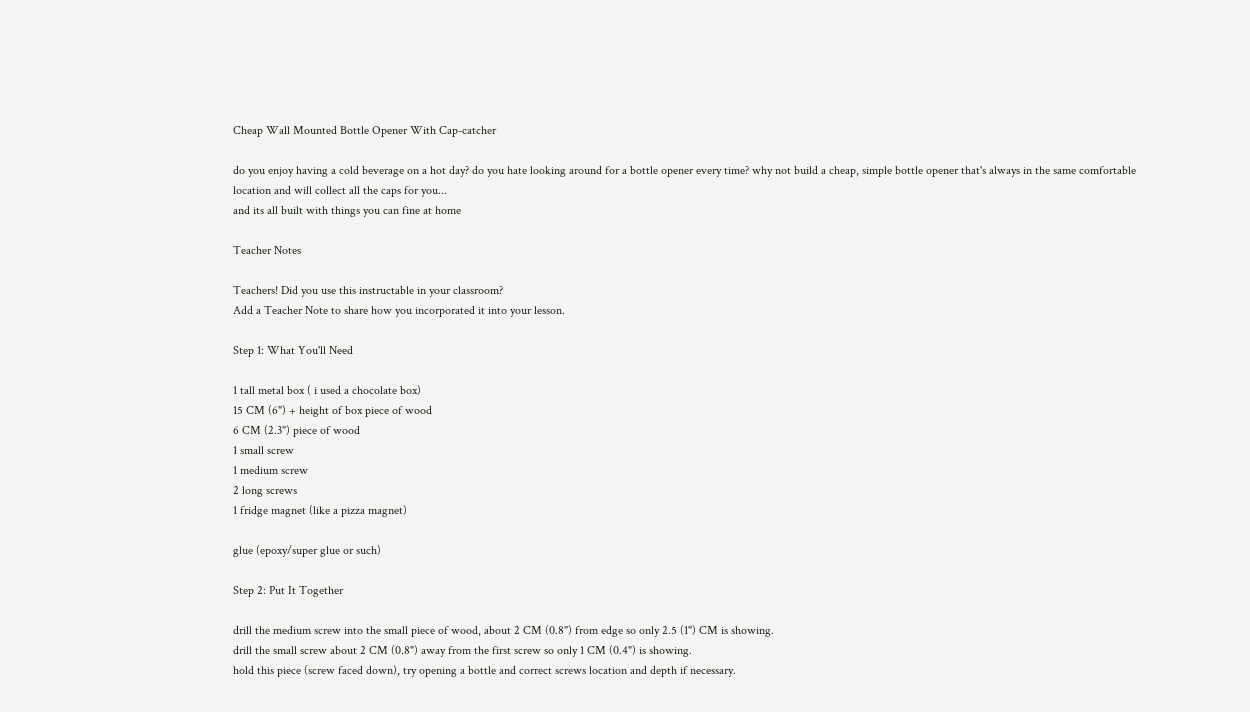Cheap Wall Mounted Bottle Opener With Cap-catcher

do you enjoy having a cold beverage on a hot day? do you hate looking around for a bottle opener every time? why not build a cheap, simple bottle opener that's always in the same comfortable location and will collect all the caps for you...
and its all built with things you can fine at home

Teacher Notes

Teachers! Did you use this instructable in your classroom?
Add a Teacher Note to share how you incorporated it into your lesson.

Step 1: What You'll Need

1 tall metal box ( i used a chocolate box)
15 CM (6") + height of box piece of wood
6 CM (2.3") piece of wood
1 small screw
1 medium screw
2 long screws
1 fridge magnet (like a pizza magnet)

glue (epoxy/super glue or such)

Step 2: Put It Together

drill the medium screw into the small piece of wood, about 2 CM (0.8") from edge so only 2.5 (1") CM is showing.
drill the small screw about 2 CM (0.8") away from the first screw so only 1 CM (0.4") is showing.
hold this piece (screw faced down), try opening a bottle and correct screws location and depth if necessary.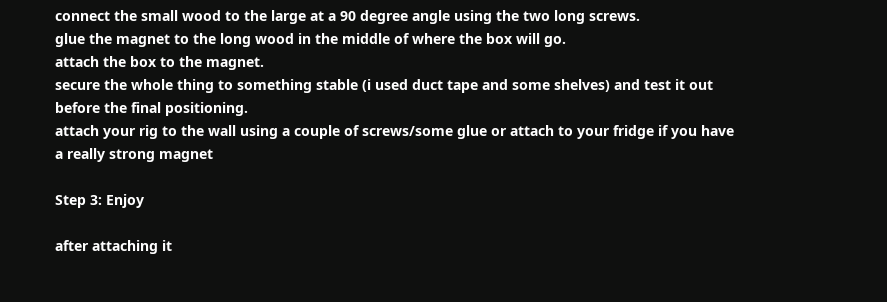connect the small wood to the large at a 90 degree angle using the two long screws.
glue the magnet to the long wood in the middle of where the box will go.
attach the box to the magnet.
secure the whole thing to something stable (i used duct tape and some shelves) and test it out before the final positioning.
attach your rig to the wall using a couple of screws/some glue or attach to your fridge if you have a really strong magnet

Step 3: Enjoy

after attaching it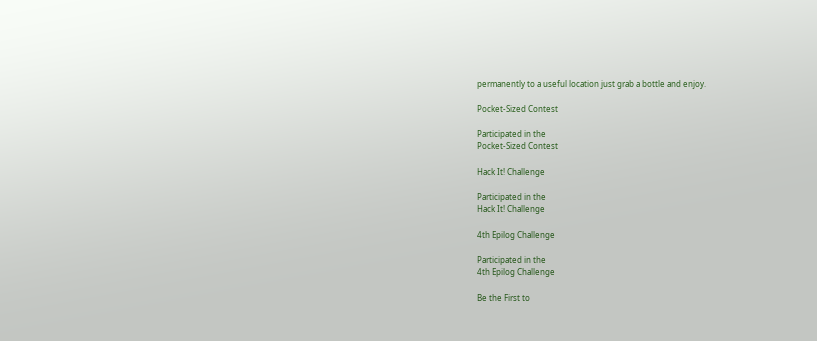permanently to a useful location just grab a bottle and enjoy.

Pocket-Sized Contest

Participated in the
Pocket-Sized Contest

Hack It! Challenge

Participated in the
Hack It! Challenge

4th Epilog Challenge

Participated in the
4th Epilog Challenge

Be the First to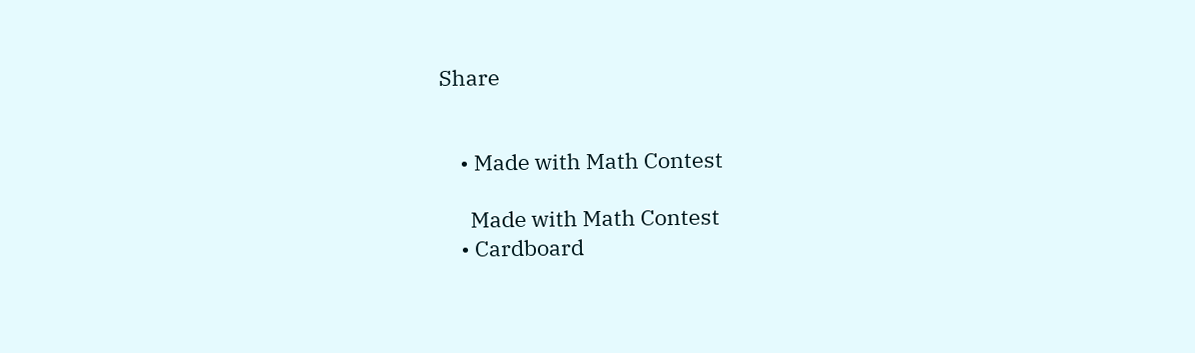Share


    • Made with Math Contest

      Made with Math Contest
    • Cardboard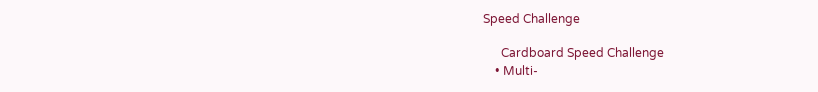Speed Challenge

      Cardboard Speed Challenge
    • Multi-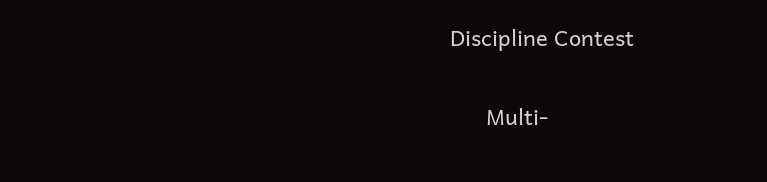Discipline Contest

      Multi-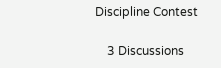Discipline Contest

    3 Discussions